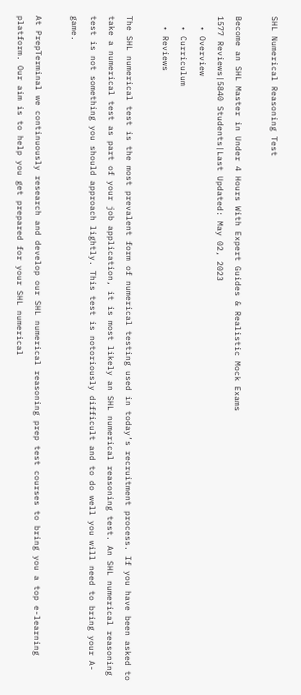SHL Numerical Reasoning Test

Become an SHL Master in Under 4 Hours With Expert Guides & Realistic Mock Exams
1577 Reviews|5840 Students|Last Updated: May 02, 2023
  • Overview
  • Curriculum
  • Reviews

The SHL numerical test is the most prevalent form of numerical testing used in today’s recruitment process. If you have been asked to take a numerical test as part of your job application, it is most likely an SHL numerical reasoning test. An SHL numerical reasoning test is not something you should approach lightly. This test is notoriously difficult and to do well you will need to bring your A-game.

At PrepTerminal we continuously research and develop our SHL numerical reasoning prep test courses to bring you a top e-learning platform. Our aim is to help you get prepared for your SHL numerical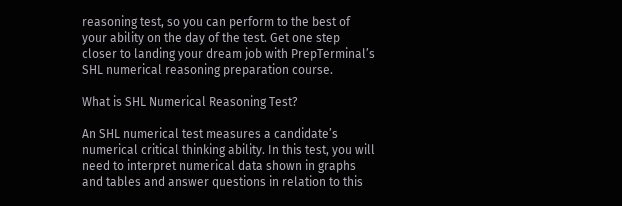reasoning test, so you can perform to the best of your ability on the day of the test. Get one step closer to landing your dream job with PrepTerminal’s SHL numerical reasoning preparation course.

What is SHL Numerical Reasoning Test?

An SHL numerical test measures a candidate’s numerical critical thinking ability. In this test, you will need to interpret numerical data shown in graphs and tables and answer questions in relation to this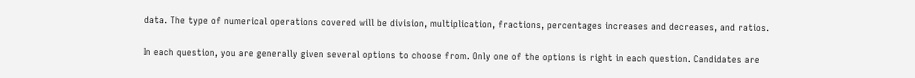data. The type of numerical operations covered will be division, multiplication, fractions, percentages increases and decreases, and ratios.

In each question, you are generally given several options to choose from. Only one of the options is right in each question. Candidates are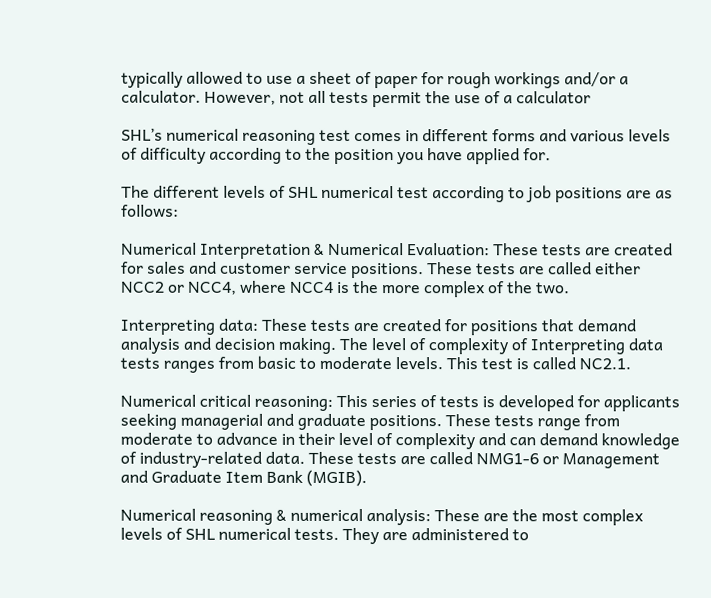typically allowed to use a sheet of paper for rough workings and/or a calculator. However, not all tests permit the use of a calculator

SHL’s numerical reasoning test comes in different forms and various levels of difficulty according to the position you have applied for.

The different levels of SHL numerical test according to job positions are as follows:

Numerical Interpretation & Numerical Evaluation: These tests are created for sales and customer service positions. These tests are called either NCC2 or NCC4, where NCC4 is the more complex of the two.

Interpreting data: These tests are created for positions that demand analysis and decision making. The level of complexity of Interpreting data tests ranges from basic to moderate levels. This test is called NC2.1.

Numerical critical reasoning: This series of tests is developed for applicants seeking managerial and graduate positions. These tests range from moderate to advance in their level of complexity and can demand knowledge of industry-related data. These tests are called NMG1-6 or Management and Graduate Item Bank (MGIB).

Numerical reasoning & numerical analysis: These are the most complex levels of SHL numerical tests. They are administered to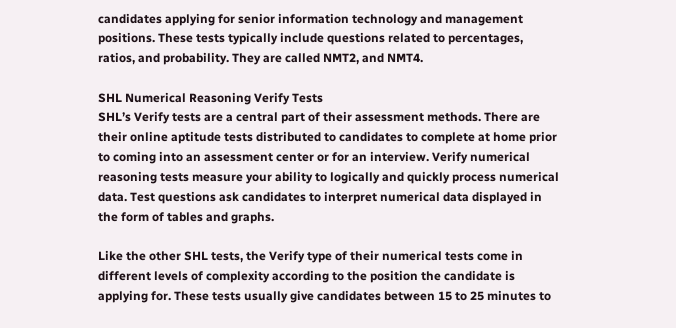candidates applying for senior information technology and management positions. These tests typically include questions related to percentages, ratios, and probability. They are called NMT2, and NMT4.

SHL Numerical Reasoning Verify Tests
SHL’s Verify tests are a central part of their assessment methods. There are their online aptitude tests distributed to candidates to complete at home prior to coming into an assessment center or for an interview. Verify numerical reasoning tests measure your ability to logically and quickly process numerical data. Test questions ask candidates to interpret numerical data displayed in the form of tables and graphs.

Like the other SHL tests, the Verify type of their numerical tests come in different levels of complexity according to the position the candidate is applying for. These tests usually give candidates between 15 to 25 minutes to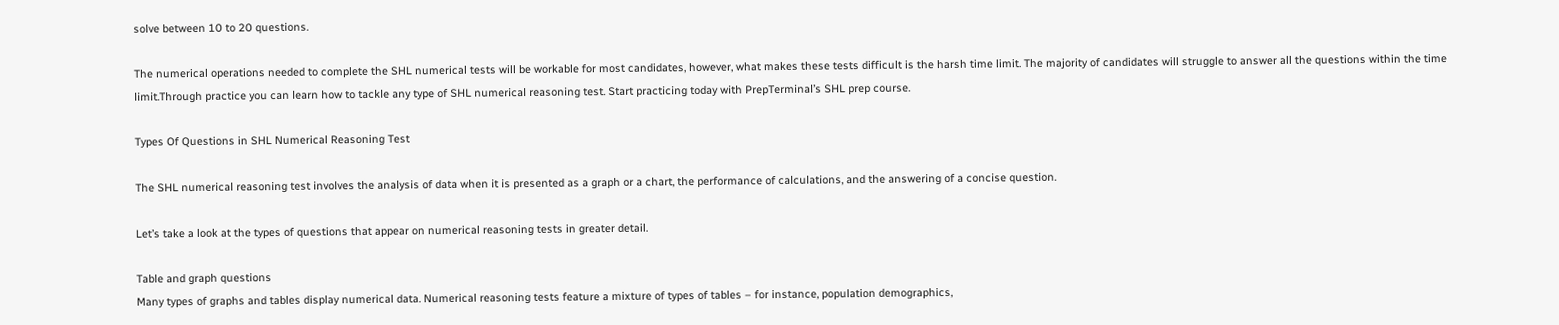solve between 10 to 20 questions.

The numerical operations needed to complete the SHL numerical tests will be workable for most candidates, however, what makes these tests difficult is the harsh time limit. The majority of candidates will struggle to answer all the questions within the time limit.Through practice you can learn how to tackle any type of SHL numerical reasoning test. Start practicing today with PrepTerminal’s SHL prep course.

Types Of Questions in SHL Numerical Reasoning Test

The SHL numerical reasoning test involves the analysis of data when it is presented as a graph or a chart, the performance of calculations, and the answering of a concise question.

Let’s take a look at the types of questions that appear on numerical reasoning tests in greater detail.

Table and graph questions
Many types of graphs and tables display numerical data. Numerical reasoning tests feature a mixture of types of tables – for instance, population demographics,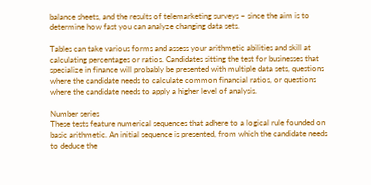balance sheets, and the results of telemarketing surveys – since the aim is to determine how fast you can analyze changing data sets.

Tables can take various forms and assess your arithmetic abilities and skill at calculating percentages or ratios. Candidates sitting the test for businesses that specialize in finance will probably be presented with multiple data sets, questions where the candidate needs to calculate common financial ratios, or questions where the candidate needs to apply a higher level of analysis.

Number series
These tests feature numerical sequences that adhere to a logical rule founded on basic arithmetic. An initial sequence is presented, from which the candidate needs to deduce the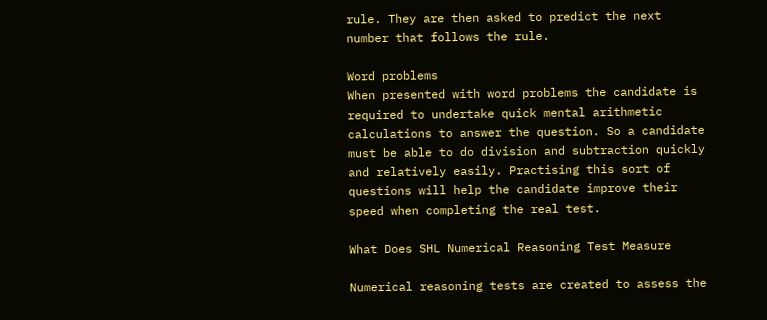rule. They are then asked to predict the next number that follows the rule.

Word problems
When presented with word problems the candidate is required to undertake quick mental arithmetic calculations to answer the question. So a candidate must be able to do division and subtraction quickly and relatively easily. Practising this sort of questions will help the candidate improve their speed when completing the real test.

What Does SHL Numerical Reasoning Test Measure

Numerical reasoning tests are created to assess the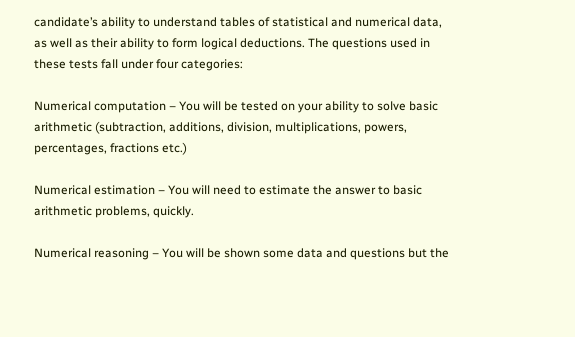candidate’s ability to understand tables of statistical and numerical data, as well as their ability to form logical deductions. The questions used in these tests fall under four categories:

Numerical computation – You will be tested on your ability to solve basic arithmetic (subtraction, additions, division, multiplications, powers, percentages, fractions etc.)

Numerical estimation – You will need to estimate the answer to basic arithmetic problems, quickly.

Numerical reasoning – You will be shown some data and questions but the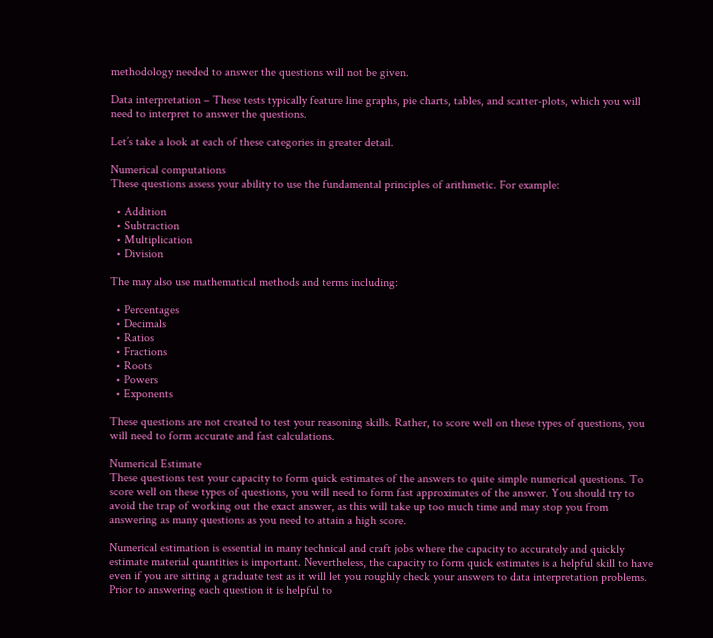methodology needed to answer the questions will not be given.

Data interpretation – These tests typically feature line graphs, pie charts, tables, and scatter-plots, which you will need to interpret to answer the questions.

Let’s take a look at each of these categories in greater detail.

Numerical computations
These questions assess your ability to use the fundamental principles of arithmetic. For example:

  • Addition
  • Subtraction
  • Multiplication
  • Division

The may also use mathematical methods and terms including:

  • Percentages
  • Decimals
  • Ratios
  • Fractions
  • Roots
  • Powers
  • Exponents

These questions are not created to test your reasoning skills. Rather, to score well on these types of questions, you will need to form accurate and fast calculations.

Numerical Estimate
These questions test your capacity to form quick estimates of the answers to quite simple numerical questions. To score well on these types of questions, you will need to form fast approximates of the answer. You should try to avoid the trap of working out the exact answer, as this will take up too much time and may stop you from answering as many questions as you need to attain a high score.

Numerical estimation is essential in many technical and craft jobs where the capacity to accurately and quickly estimate material quantities is important. Nevertheless, the capacity to form quick estimates is a helpful skill to have even if you are sitting a graduate test as it will let you roughly check your answers to data interpretation problems. Prior to answering each question it is helpful to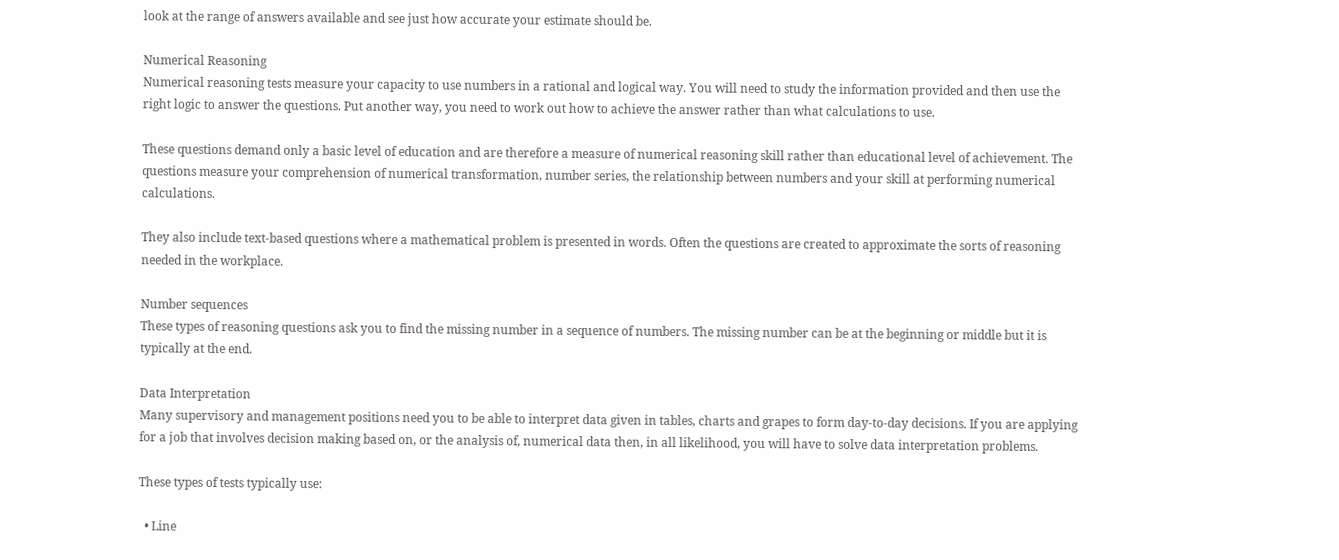look at the range of answers available and see just how accurate your estimate should be.

Numerical Reasoning
Numerical reasoning tests measure your capacity to use numbers in a rational and logical way. You will need to study the information provided and then use the right logic to answer the questions. Put another way, you need to work out how to achieve the answer rather than what calculations to use.

These questions demand only a basic level of education and are therefore a measure of numerical reasoning skill rather than educational level of achievement. The questions measure your comprehension of numerical transformation, number series, the relationship between numbers and your skill at performing numerical calculations.

They also include text-based questions where a mathematical problem is presented in words. Often the questions are created to approximate the sorts of reasoning needed in the workplace.

Number sequences
These types of reasoning questions ask you to find the missing number in a sequence of numbers. The missing number can be at the beginning or middle but it is typically at the end.

Data Interpretation
Many supervisory and management positions need you to be able to interpret data given in tables, charts and grapes to form day-to-day decisions. If you are applying for a job that involves decision making based on, or the analysis of, numerical data then, in all likelihood, you will have to solve data interpretation problems.

These types of tests typically use:

  • Line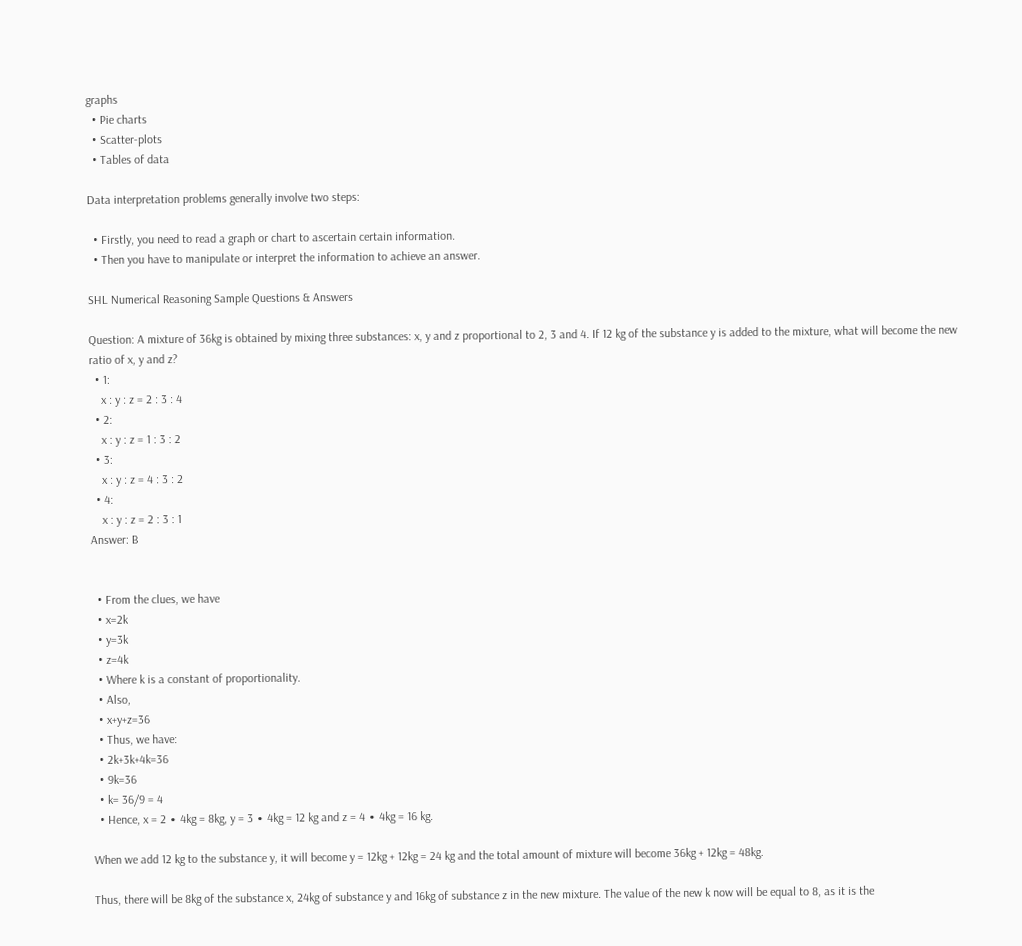graphs
  • Pie charts
  • Scatter-plots
  • Tables of data

Data interpretation problems generally involve two steps:

  • Firstly, you need to read a graph or chart to ascertain certain information.
  • Then you have to manipulate or interpret the information to achieve an answer.

SHL Numerical Reasoning Sample Questions & Answers

Question: A mixture of 36kg is obtained by mixing three substances: x, y and z proportional to 2, 3 and 4. If 12 kg of the substance y is added to the mixture, what will become the new ratio of x, y and z?
  • 1:
    x : y : z = 2 : 3 : 4
  • 2:
    x : y : z = 1 : 3 : 2
  • 3:
    x : y : z = 4 : 3 : 2
  • 4:
    x : y : z = 2 : 3 : 1
Answer: B


  • From the clues, we have
  • x=2k
  • y=3k
  • z=4k
  • Where k is a constant of proportionality.
  • Also,
  • x+y+z=36
  • Thus, we have:
  • 2k+3k+4k=36
  • 9k=36
  • k= 36/9 = 4
  • Hence, x = 2 ∙ 4kg = 8kg, y = 3 ∙ 4kg = 12 kg and z = 4 ∙ 4kg = 16 kg.

When we add 12 kg to the substance y, it will become y = 12kg + 12kg = 24 kg and the total amount of mixture will become 36kg + 12kg = 48kg.

Thus, there will be 8kg of the substance x, 24kg of substance y and 16kg of substance z in the new mixture. The value of the new k now will be equal to 8, as it is the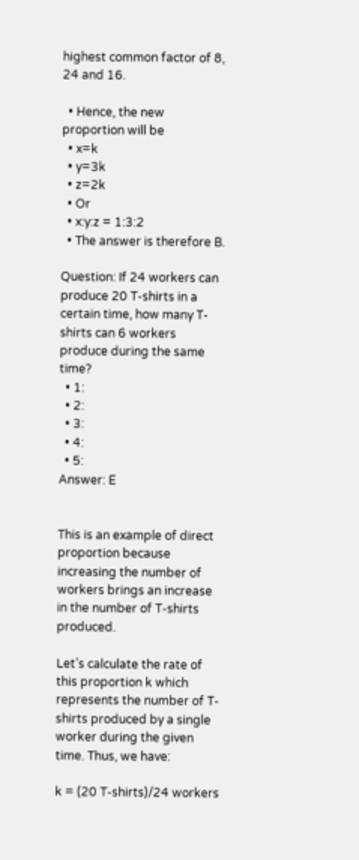highest common factor of 8, 24 and 16.

  • Hence, the new proportion will be
  • x=k
  • y=3k
  • z=2k
  • Or
  • x:y:z = 1:3:2
  • The answer is therefore B.

Question: If 24 workers can produce 20 T-shirts in a certain time, how many T-shirts can 6 workers produce during the same time?
  • 1:
  • 2:
  • 3:
  • 4:
  • 5:
Answer: E


This is an example of direct proportion because increasing the number of workers brings an increase in the number of T-shirts produced.

Let’s calculate the rate of this proportion k which represents the number of T-shirts produced by a single worker during the given time. Thus, we have:

k = (20 T-shirts)/24 workers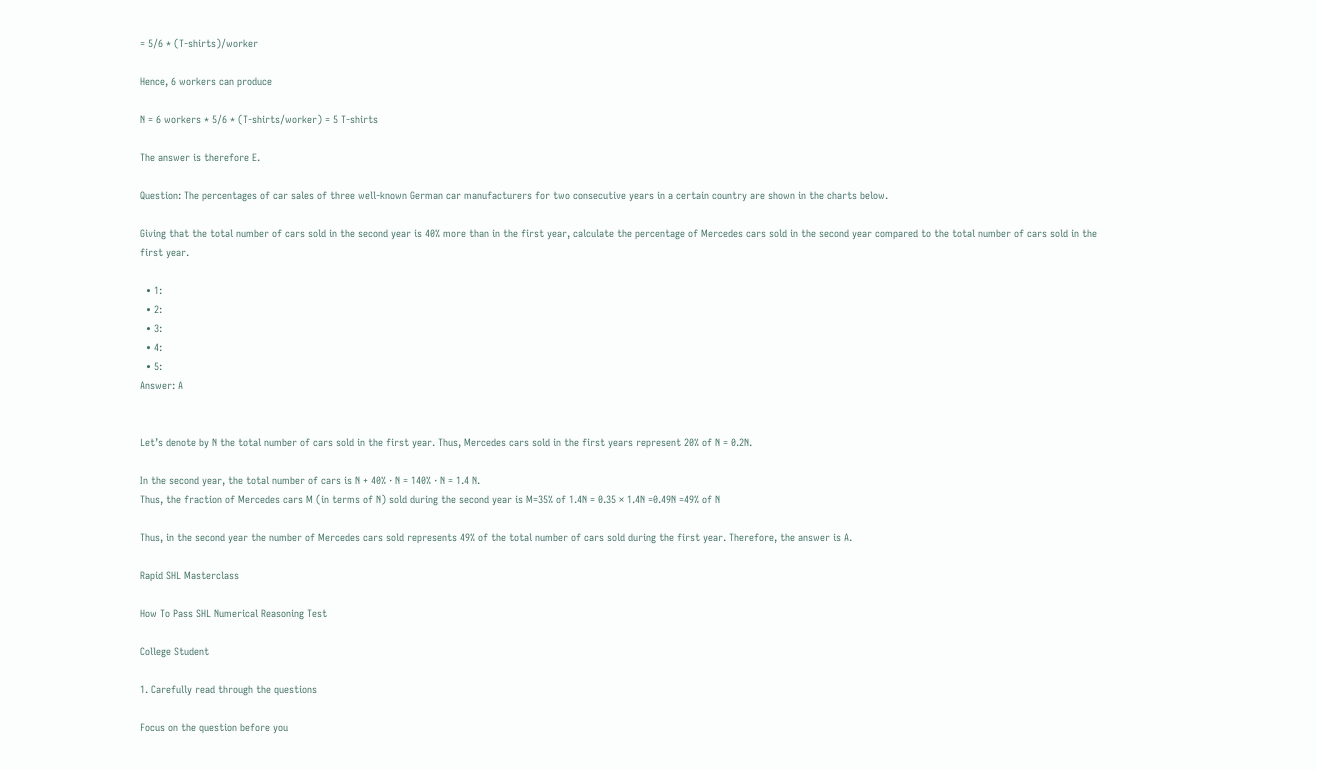= 5/6 * (T-shirts)/worker

Hence, 6 workers can produce

N = 6 workers * 5/6 * (T-shirts/worker) = 5 T-shirts

The answer is therefore E.

Question: The percentages of car sales of three well-known German car manufacturers for two consecutive years in a certain country are shown in the charts below.

Giving that the total number of cars sold in the second year is 40% more than in the first year, calculate the percentage of Mercedes cars sold in the second year compared to the total number of cars sold in the first year.

  • 1:
  • 2:
  • 3:
  • 4:
  • 5:
Answer: A


Let’s denote by N the total number of cars sold in the first year. Thus, Mercedes cars sold in the first years represent 20% of N = 0.2N.

In the second year, the total number of cars is N + 40% · N = 140% · N = 1.4 N.
Thus, the fraction of Mercedes cars M (in terms of N) sold during the second year is M=35% of 1.4N = 0.35 × 1.4N =0.49N =49% of N

Thus, in the second year the number of Mercedes cars sold represents 49% of the total number of cars sold during the first year. Therefore, the answer is A.

Rapid SHL Masterclass

How To Pass SHL Numerical Reasoning Test

College Student

1. Carefully read through the questions

Focus on the question before you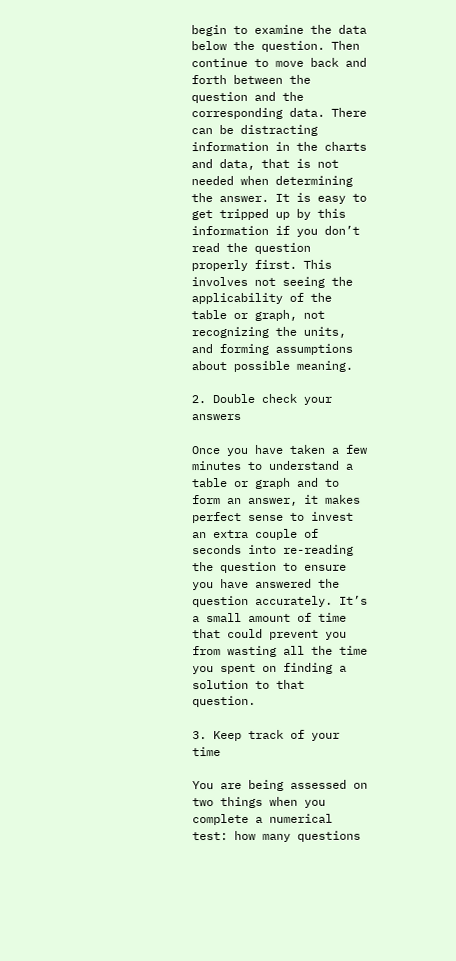begin to examine the data below the question. Then continue to move back and forth between the question and the corresponding data. There can be distracting information in the charts and data, that is not needed when determining the answer. It is easy to get tripped up by this information if you don’t read the question properly first. This involves not seeing the applicability of the table or graph, not recognizing the units, and forming assumptions about possible meaning.

2. Double check your answers

Once you have taken a few minutes to understand a table or graph and to form an answer, it makes perfect sense to invest an extra couple of seconds into re-reading the question to ensure you have answered the question accurately. It’s a small amount of time that could prevent you from wasting all the time you spent on finding a solution to that question.

3. Keep track of your time

You are being assessed on two things when you complete a numerical test: how many questions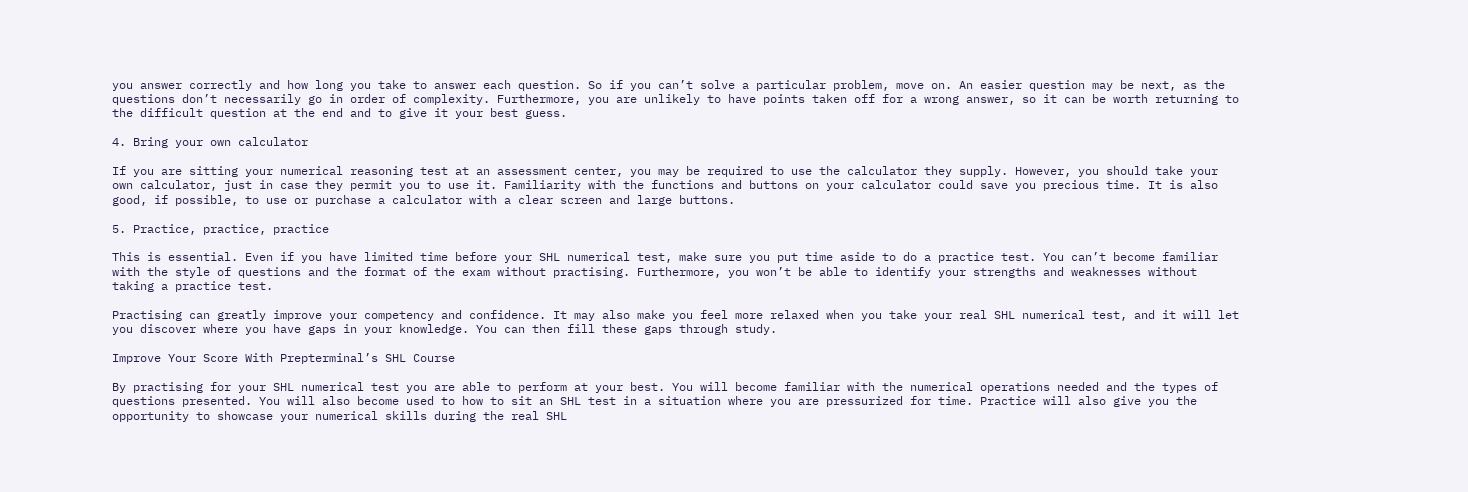you answer correctly and how long you take to answer each question. So if you can’t solve a particular problem, move on. An easier question may be next, as the questions don’t necessarily go in order of complexity. Furthermore, you are unlikely to have points taken off for a wrong answer, so it can be worth returning to the difficult question at the end and to give it your best guess.

4. Bring your own calculator

If you are sitting your numerical reasoning test at an assessment center, you may be required to use the calculator they supply. However, you should take your own calculator, just in case they permit you to use it. Familiarity with the functions and buttons on your calculator could save you precious time. It is also good, if possible, to use or purchase a calculator with a clear screen and large buttons.

5. Practice, practice, practice

This is essential. Even if you have limited time before your SHL numerical test, make sure you put time aside to do a practice test. You can’t become familiar with the style of questions and the format of the exam without practising. Furthermore, you won’t be able to identify your strengths and weaknesses without taking a practice test.

Practising can greatly improve your competency and confidence. It may also make you feel more relaxed when you take your real SHL numerical test, and it will let you discover where you have gaps in your knowledge. You can then fill these gaps through study.

Improve Your Score With Prepterminal’s SHL Course

By practising for your SHL numerical test you are able to perform at your best. You will become familiar with the numerical operations needed and the types of questions presented. You will also become used to how to sit an SHL test in a situation where you are pressurized for time. Practice will also give you the opportunity to showcase your numerical skills during the real SHL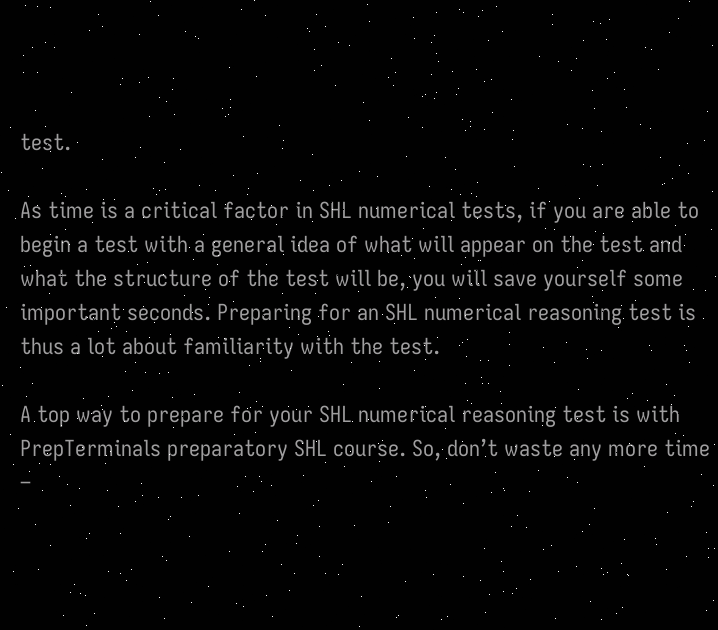test.

As time is a critical factor in SHL numerical tests, if you are able to begin a test with a general idea of what will appear on the test and what the structure of the test will be, you will save yourself some important seconds. Preparing for an SHL numerical reasoning test is thus a lot about familiarity with the test.

A top way to prepare for your SHL numerical reasoning test is with PrepTerminals preparatory SHL course. So, don’t waste any more time –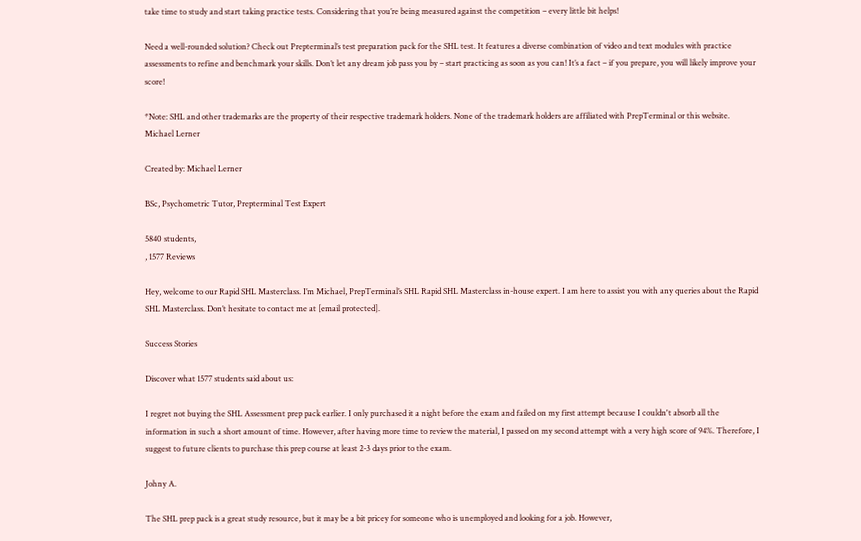take time to study and start taking practice tests. Considering that you’re being measured against the competition – every little bit helps!

Need a well-rounded solution? Check out Prepterminal’s test preparation pack for the SHL test. It features a diverse combination of video and text modules with practice assessments to refine and benchmark your skills. Don’t let any dream job pass you by – start practicing as soon as you can! It’s a fact – if you prepare, you will likely improve your score!

*Note: SHL and other trademarks are the property of their respective trademark holders. None of the trademark holders are affiliated with PrepTerminal or this website.
Michael Lerner

Created by: Michael Lerner

BSc, Psychometric Tutor, Prepterminal Test Expert

5840 students,
, 1577 Reviews

Hey, welcome to our Rapid SHL Masterclass. I’m Michael, PrepTerminal’s SHL Rapid SHL Masterclass in-house expert. I am here to assist you with any queries about the Rapid SHL Masterclass. Don’t hesitate to contact me at [email protected].

Success Stories

Discover what 1577 students said about us:

I regret not buying the SHL Assessment prep pack earlier. I only purchased it a night before the exam and failed on my first attempt because I couldn't absorb all the information in such a short amount of time. However, after having more time to review the material, I passed on my second attempt with a very high score of 94%. Therefore, I suggest to future clients to purchase this prep course at least 2-3 days prior to the exam.

Johny A.

The SHL prep pack is a great study resource, but it may be a bit pricey for someone who is unemployed and looking for a job. However,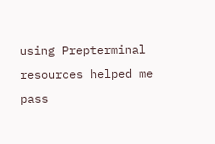using Prepterminal resources helped me pass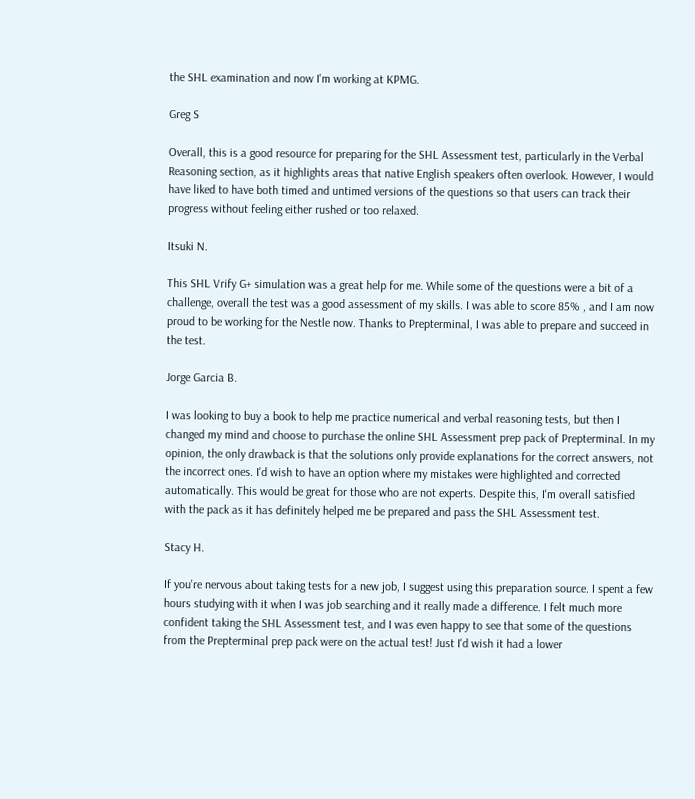the SHL examination and now I'm working at KPMG.

Greg S

Overall, this is a good resource for preparing for the SHL Assessment test, particularly in the Verbal Reasoning section, as it highlights areas that native English speakers often overlook. However, I would have liked to have both timed and untimed versions of the questions so that users can track their progress without feeling either rushed or too relaxed.

Itsuki N.

This SHL Vrify G+ simulation was a great help for me. While some of the questions were a bit of a challenge, overall the test was a good assessment of my skills. I was able to score 85% , and I am now proud to be working for the Nestle now. Thanks to Prepterminal, I was able to prepare and succeed in the test.

Jorge Garcia B.

I was looking to buy a book to help me practice numerical and verbal reasoning tests, but then I changed my mind and choose to purchase the online SHL Assessment prep pack of Prepterminal. In my opinion, the only drawback is that the solutions only provide explanations for the correct answers, not the incorrect ones. I'd wish to have an option where my mistakes were highlighted and corrected automatically. This would be great for those who are not experts. Despite this, I'm overall satisfied with the pack as it has definitely helped me be prepared and pass the SHL Assessment test.

Stacy H.

If you're nervous about taking tests for a new job, I suggest using this preparation source. I spent a few hours studying with it when I was job searching and it really made a difference. I felt much more confident taking the SHL Assessment test, and I was even happy to see that some of the questions from the Prepterminal prep pack were on the actual test! Just I'd wish it had a lower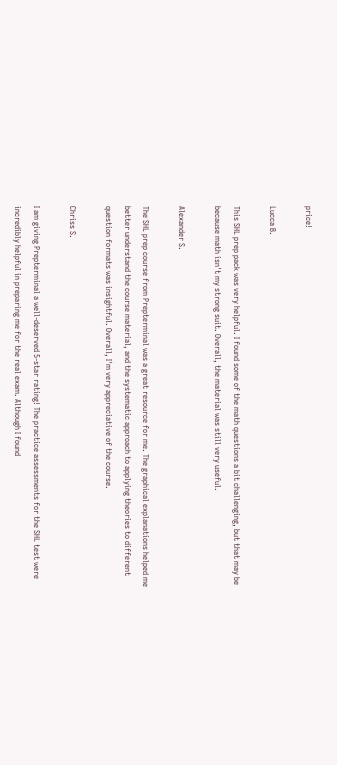price!

Lucca B.

This SHL prep pack was very helpful. I found some of the math questions a bit challenging, but that may be because math isn't my strong suit. Overall, the material was still very useful.

Alexander S.

The SHL prep course from Prepterminal was a great resource for me. The graphical explanations helped me better understand the course material, and the systematic approach to applying theories to different question formats was insightful. Overall, I'm very appreciative of the course.

Chriss S.

I am giving Prepterminal a well-deserved 5-star rating! The practice assessments for the SHL test were incredibly helpful in preparing me for the real exam. Although I found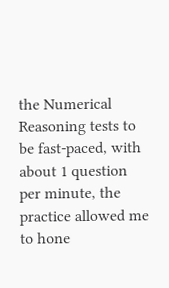the Numerical Reasoning tests to be fast-paced, with about 1 question per minute, the practice allowed me to hone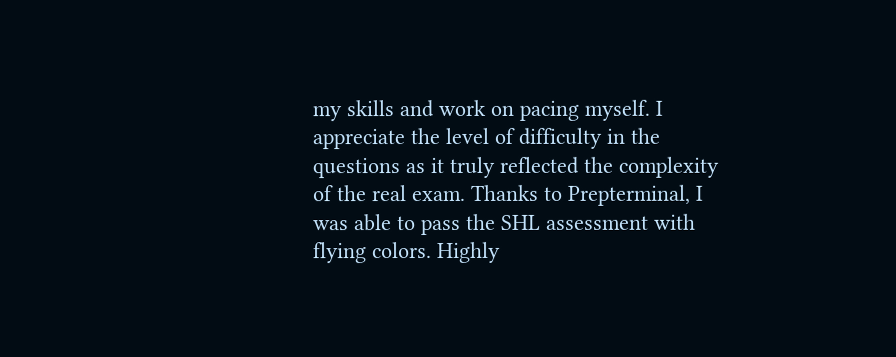my skills and work on pacing myself. I appreciate the level of difficulty in the questions as it truly reflected the complexity of the real exam. Thanks to Prepterminal, I was able to pass the SHL assessment with flying colors. Highly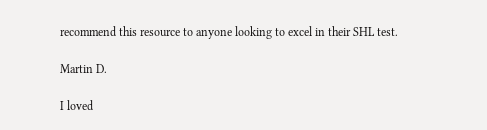recommend this resource to anyone looking to excel in their SHL test.

Martin D.

I loved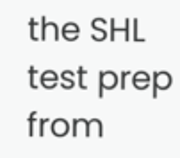the SHL test prep from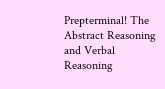Prepterminal! The Abstract Reasoning and Verbal Reasoning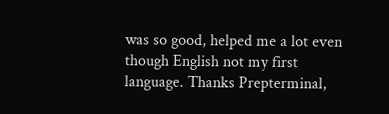was so good, helped me a lot even though English not my first language. Thanks Prepterminal,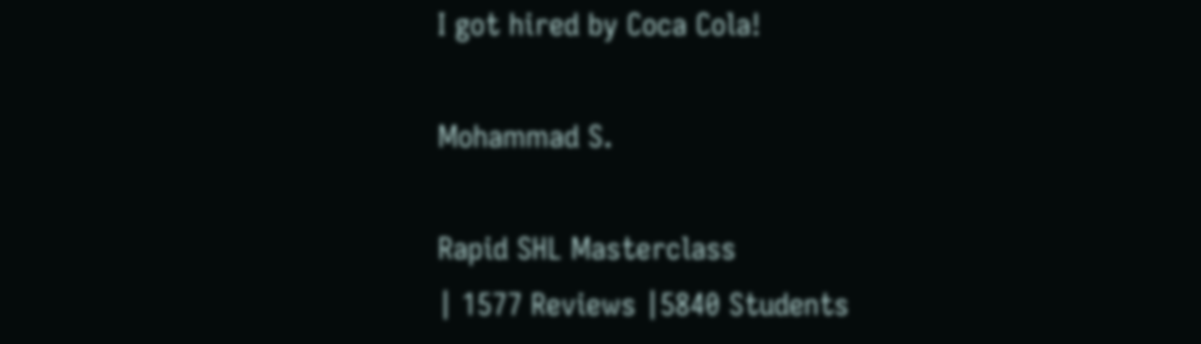I got hired by Coca Cola!

Mohammad S.

Rapid SHL Masterclass
| 1577 Reviews |5840 Students